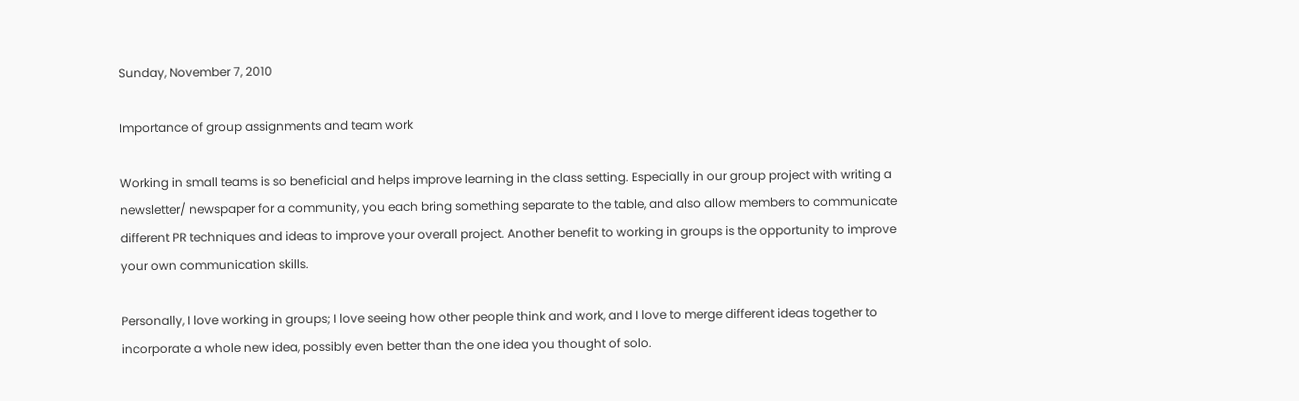Sunday, November 7, 2010

Importance of group assignments and team work

Working in small teams is so beneficial and helps improve learning in the class setting. Especially in our group project with writing a newsletter/ newspaper for a community, you each bring something separate to the table, and also allow members to communicate different PR techniques and ideas to improve your overall project. Another benefit to working in groups is the opportunity to improve your own communication skills.

Personally, I love working in groups; I love seeing how other people think and work, and I love to merge different ideas together to incorporate a whole new idea, possibly even better than the one idea you thought of solo.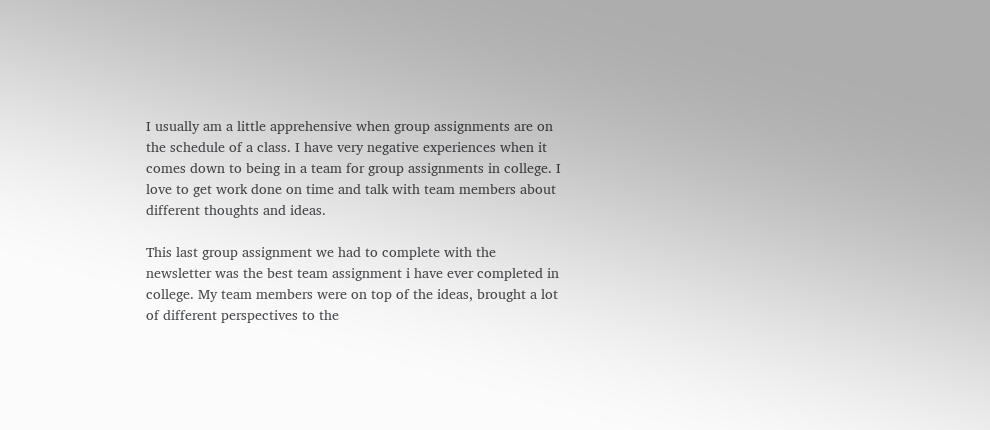I usually am a little apprehensive when group assignments are on the schedule of a class. I have very negative experiences when it comes down to being in a team for group assignments in college. I love to get work done on time and talk with team members about different thoughts and ideas.

This last group assignment we had to complete with the newsletter was the best team assignment i have ever completed in college. My team members were on top of the ideas, brought a lot of different perspectives to the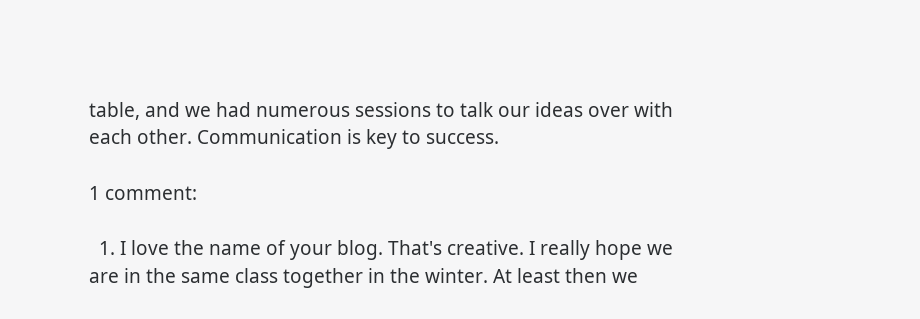table, and we had numerous sessions to talk our ideas over with each other. Communication is key to success.

1 comment:

  1. I love the name of your blog. That's creative. I really hope we are in the same class together in the winter. At least then we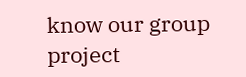know our group project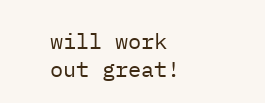will work out great!